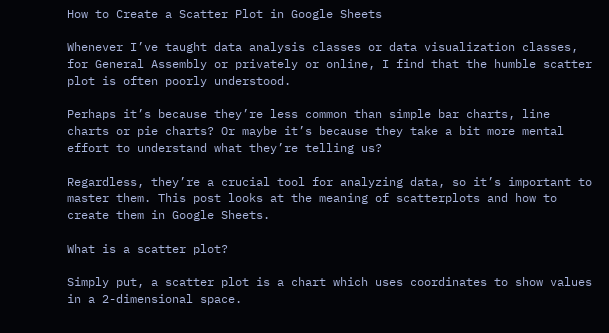How to Create a Scatter Plot in Google Sheets

Whenever I’ve taught data analysis classes or data visualization classes, for General Assembly or privately or online, I find that the humble scatter plot is often poorly understood.

Perhaps it’s because they’re less common than simple bar charts, line charts or pie charts? Or maybe it’s because they take a bit more mental effort to understand what they’re telling us?

Regardless, they’re a crucial tool for analyzing data, so it’s important to master them. This post looks at the meaning of scatterplots and how to create them in Google Sheets.

What is a scatter plot?

Simply put, a scatter plot is a chart which uses coordinates to show values in a 2-dimensional space.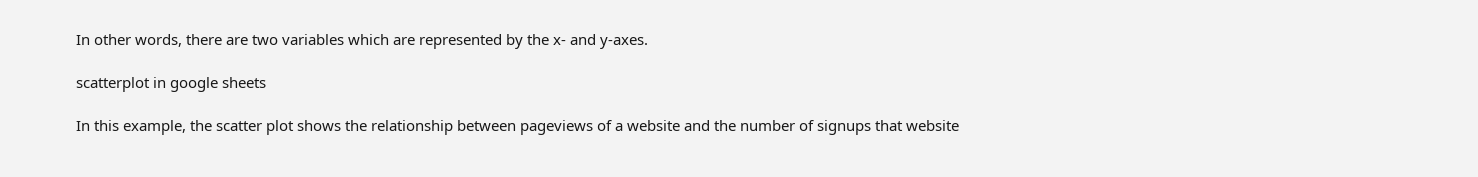In other words, there are two variables which are represented by the x- and y-axes.

scatterplot in google sheets

In this example, the scatter plot shows the relationship between pageviews of a website and the number of signups that website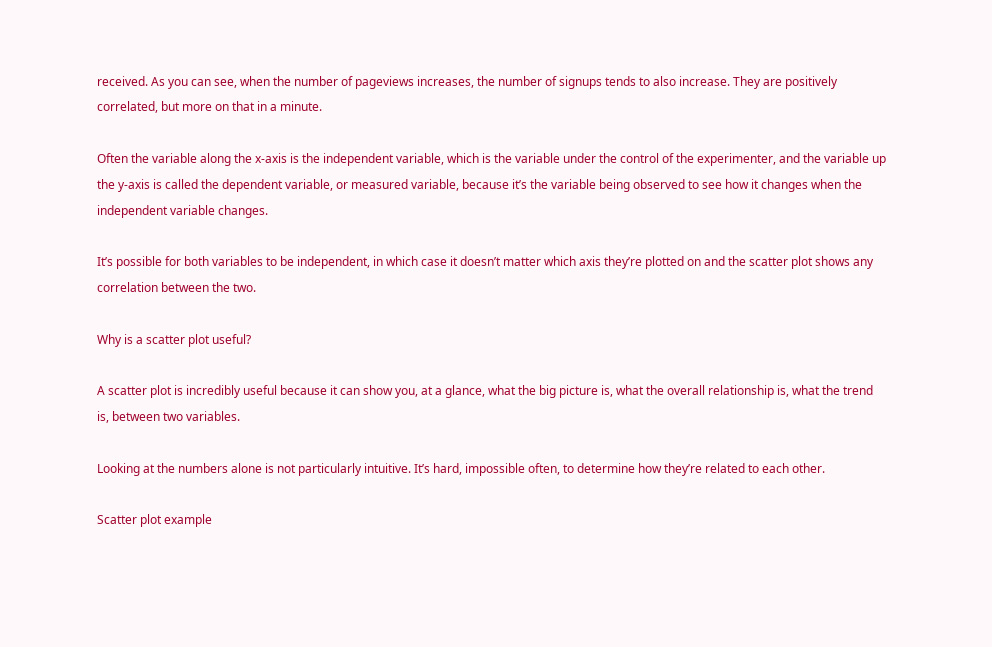received. As you can see, when the number of pageviews increases, the number of signups tends to also increase. They are positively correlated, but more on that in a minute.

Often the variable along the x-axis is the independent variable, which is the variable under the control of the experimenter, and the variable up the y-axis is called the dependent variable, or measured variable, because it’s the variable being observed to see how it changes when the independent variable changes.

It’s possible for both variables to be independent, in which case it doesn’t matter which axis they’re plotted on and the scatter plot shows any correlation between the two.

Why is a scatter plot useful?

A scatter plot is incredibly useful because it can show you, at a glance, what the big picture is, what the overall relationship is, what the trend is, between two variables.

Looking at the numbers alone is not particularly intuitive. It’s hard, impossible often, to determine how they’re related to each other.

Scatter plot example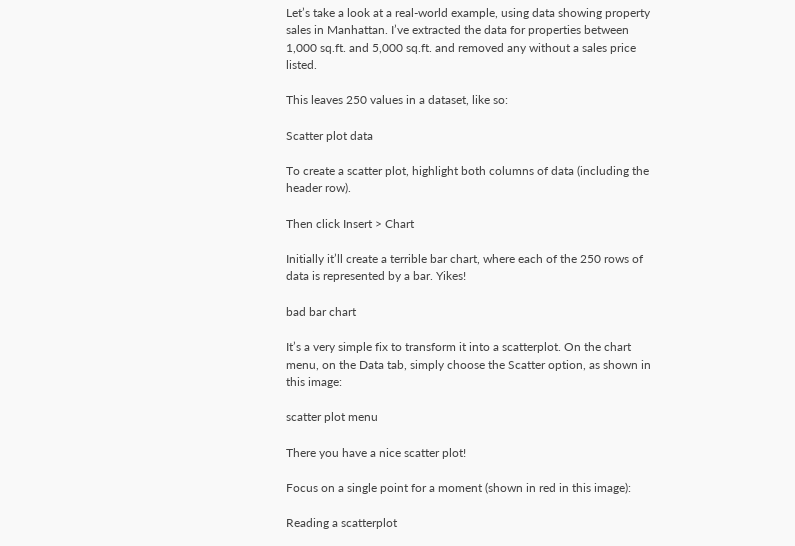Let’s take a look at a real-world example, using data showing property sales in Manhattan. I’ve extracted the data for properties between 1,000 sq.ft. and 5,000 sq.ft. and removed any without a sales price listed.

This leaves 250 values in a dataset, like so:

Scatter plot data

To create a scatter plot, highlight both columns of data (including the header row).

Then click Insert > Chart

Initially it’ll create a terrible bar chart, where each of the 250 rows of data is represented by a bar. Yikes!

bad bar chart

It’s a very simple fix to transform it into a scatterplot. On the chart menu, on the Data tab, simply choose the Scatter option, as shown in this image:

scatter plot menu

There you have a nice scatter plot!

Focus on a single point for a moment (shown in red in this image):

Reading a scatterplot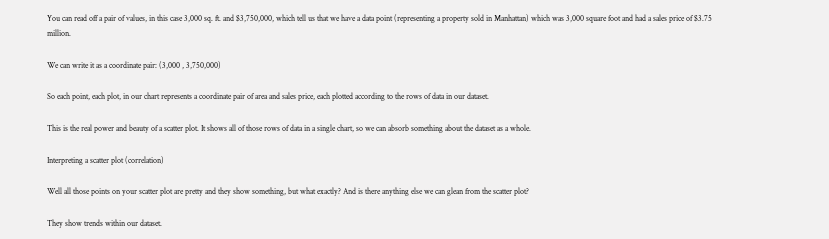You can read off a pair of values, in this case 3,000 sq. ft. and $3,750,000, which tell us that we have a data point (representing a property sold in Manhattan) which was 3,000 square foot and had a sales price of $3.75 million.

We can write it as a coordinate pair: (3,000 , 3,750,000)

So each point, each plot, in our chart represents a coordinate pair of area and sales price, each plotted according to the rows of data in our dataset.

This is the real power and beauty of a scatter plot. It shows all of those rows of data in a single chart, so we can absorb something about the dataset as a whole.

Interpreting a scatter plot (correlation)

Well all those points on your scatter plot are pretty and they show something, but what exactly? And is there anything else we can glean from the scatter plot?

They show trends within our dataset.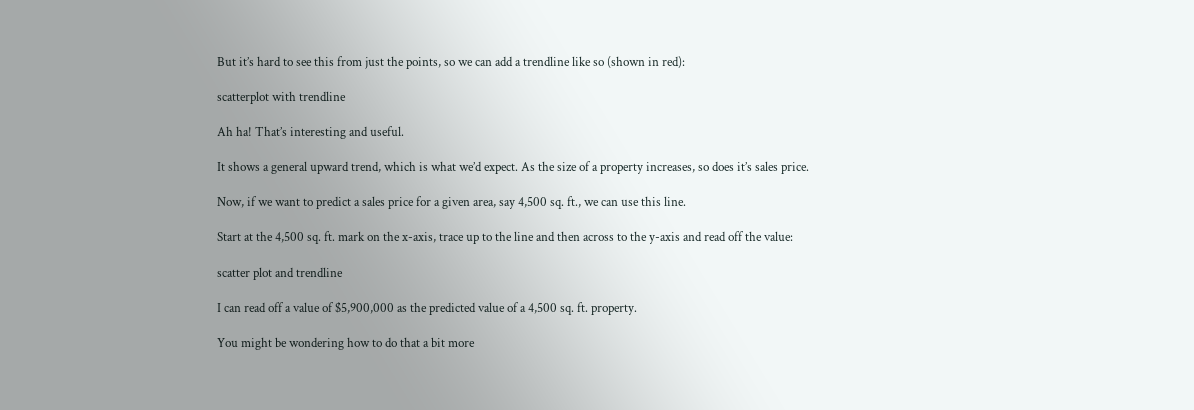But it’s hard to see this from just the points, so we can add a trendline like so (shown in red):

scatterplot with trendline

Ah ha! That’s interesting and useful.

It shows a general upward trend, which is what we’d expect. As the size of a property increases, so does it’s sales price.

Now, if we want to predict a sales price for a given area, say 4,500 sq. ft., we can use this line.

Start at the 4,500 sq. ft. mark on the x-axis, trace up to the line and then across to the y-axis and read off the value:

scatter plot and trendline

I can read off a value of $5,900,000 as the predicted value of a 4,500 sq. ft. property.

You might be wondering how to do that a bit more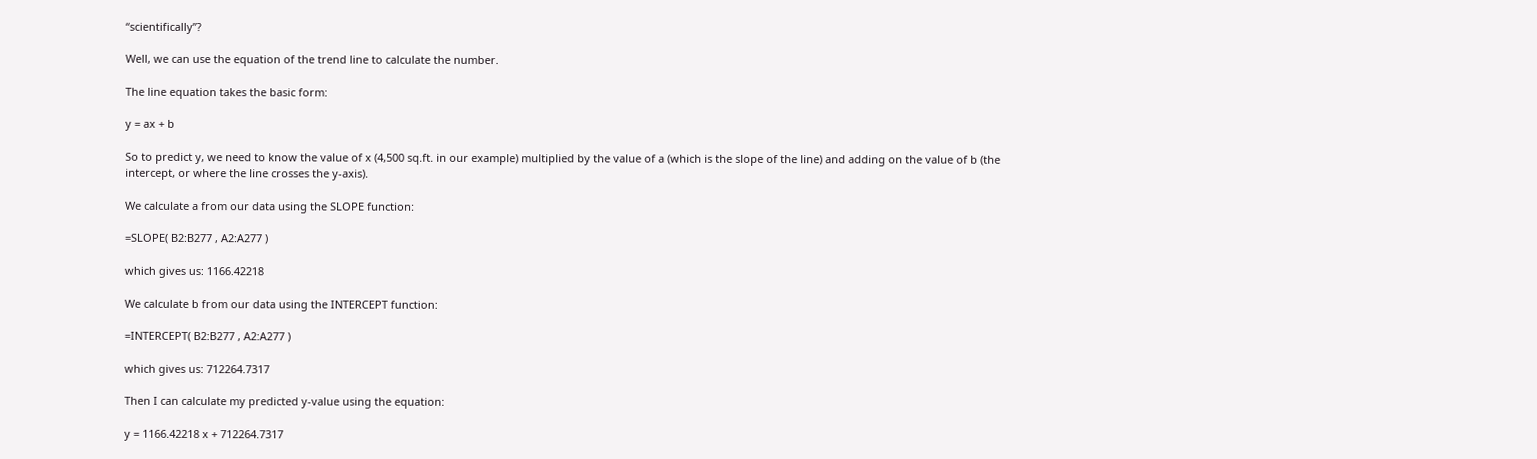“scientifically”?

Well, we can use the equation of the trend line to calculate the number.

The line equation takes the basic form:

y = ax + b

So to predict y, we need to know the value of x (4,500 sq.ft. in our example) multiplied by the value of a (which is the slope of the line) and adding on the value of b (the intercept, or where the line crosses the y-axis).

We calculate a from our data using the SLOPE function:

=SLOPE( B2:B277 , A2:A277 )

which gives us: 1166.42218

We calculate b from our data using the INTERCEPT function:

=INTERCEPT( B2:B277 , A2:A277 )

which gives us: 712264.7317

Then I can calculate my predicted y-value using the equation:

y = 1166.42218 x + 712264.7317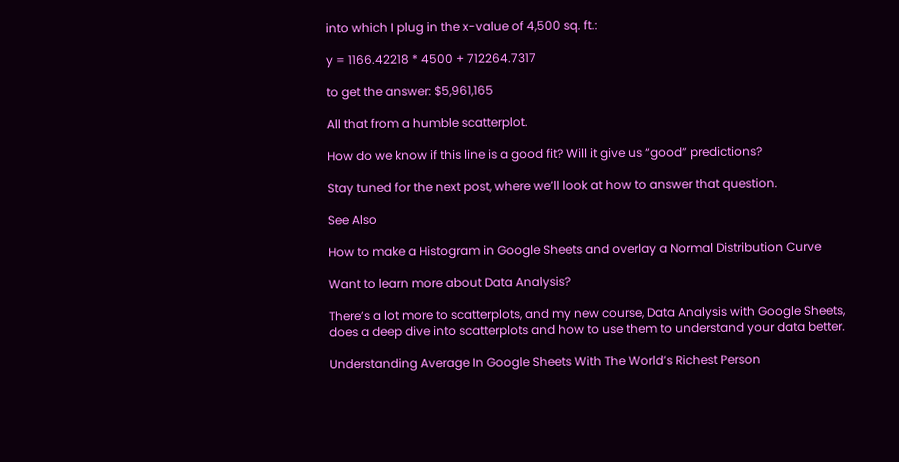into which I plug in the x-value of 4,500 sq. ft.:

y = 1166.42218 * 4500 + 712264.7317

to get the answer: $5,961,165

All that from a humble scatterplot.

How do we know if this line is a good fit? Will it give us “good” predictions?

Stay tuned for the next post, where we’ll look at how to answer that question.

See Also

How to make a Histogram in Google Sheets and overlay a Normal Distribution Curve

Want to learn more about Data Analysis?

There’s a lot more to scatterplots, and my new course, Data Analysis with Google Sheets, does a deep dive into scatterplots and how to use them to understand your data better.

Understanding Average In Google Sheets With The World’s Richest Person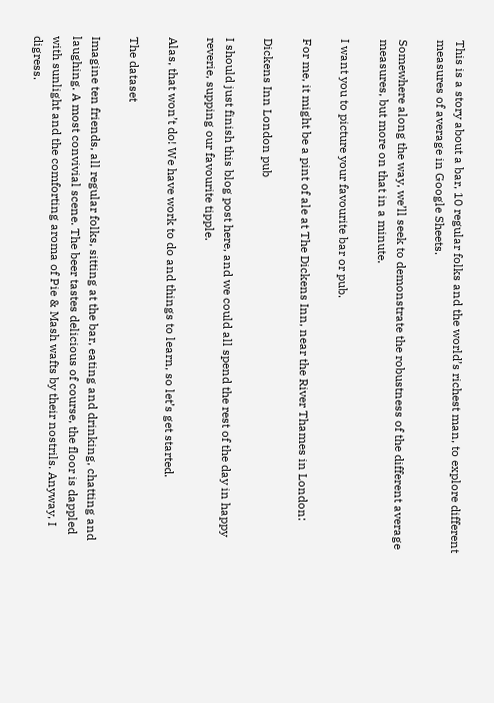This is a story about a bar, 10 regular folks and the world’s richest man, to explore different measures of average in Google Sheets.

Somewhere along the way, we’ll seek to demonstrate the robustness of the different average measures, but more on that in a minute.

I want you to picture your favourite bar or pub.

For me, it might be a pint of ale at The Dickens Inn, near the River Thames in London:

Dickens Inn London pub

I should just finish this blog post here, and we could all spend the rest of the day in happy reverie, supping our favourite tipple.

Alas, that won’t do! We have work to do and things to learn, so let’s get started.

The dataset

Imagine ten friends, all regular folks, sitting at the bar, eating and drinking, chatting and laughing. A most convivial scene. The beer tastes delicious of course, the floor is dappled with sunlight and the comforting aroma of Pie & Mash wafts by their nostrils. Anyway, I digress.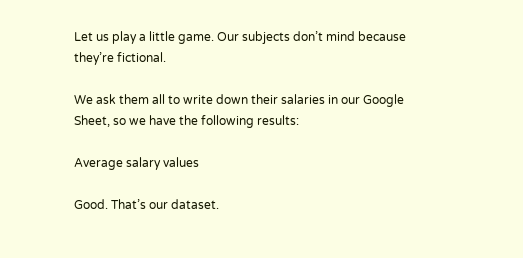Let us play a little game. Our subjects don’t mind because they’re fictional.

We ask them all to write down their salaries in our Google Sheet, so we have the following results:

Average salary values

Good. That’s our dataset.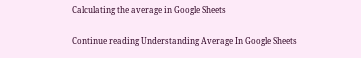Calculating the average in Google Sheets

Continue reading Understanding Average In Google Sheets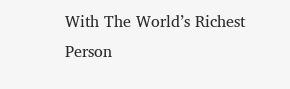With The World’s Richest Person